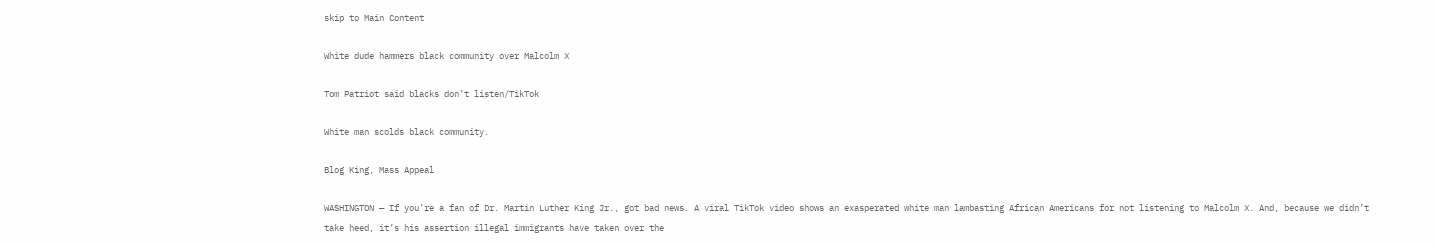skip to Main Content

White dude hammers black community over Malcolm X

Tom Patriot said blacks don’t listen/TikTok

White man scolds black community.

Blog King, Mass Appeal

WASHINGTON — If you’re a fan of Dr. Martin Luther King Jr., got bad news. A viral TikTok video shows an exasperated white man lambasting African Americans for not listening to Malcolm X. And, because we didn’t take heed, it’s his assertion illegal immigrants have taken over the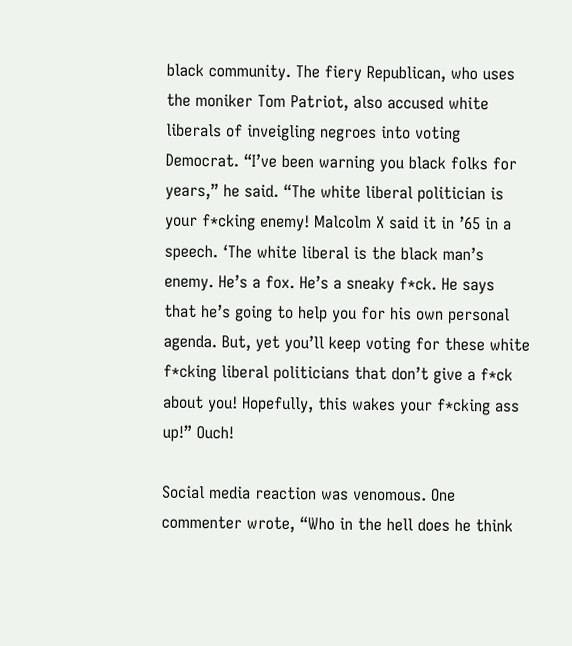black community. The fiery Republican, who uses the moniker Tom Patriot, also accused white liberals of inveigling negroes into voting Democrat. “I’ve been warning you black folks for years,” he said. “The white liberal politician is your f*cking enemy! Malcolm X said it in ’65 in a speech. ‘The white liberal is the black man’s enemy. He’s a fox. He’s a sneaky f*ck. He says that he’s going to help you for his own personal agenda. But, yet you’ll keep voting for these white f*cking liberal politicians that don’t give a f*ck about you! Hopefully, this wakes your f*cking ass up!” Ouch!

Social media reaction was venomous. One commenter wrote, “Who in the hell does he think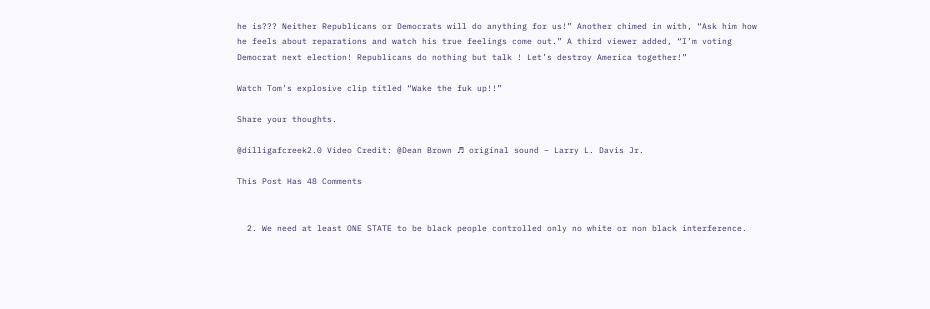he is??? Neither Republicans or Democrats will do anything for us!” Another chimed in with, “Ask him how he feels about reparations and watch his true feelings come out.” A third viewer added, “I’m voting Democrat next election! Republicans do nothing but talk ! Let’s destroy America together!”

Watch Tom’s explosive clip titled “Wake the fuk up!!”

Share your thoughts.

@dilligafcreek2.0 Video Credit: @Dean Brown ♬ original sound – Larry L. Davis Jr.

This Post Has 48 Comments


  2. We need at least ONE STATE to be black people controlled only no white or non black interference.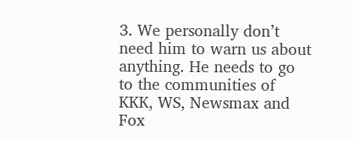3. We personally don’t need him to warn us about anything. He needs to go to the communities of KKK, WS, Newsmax and Fox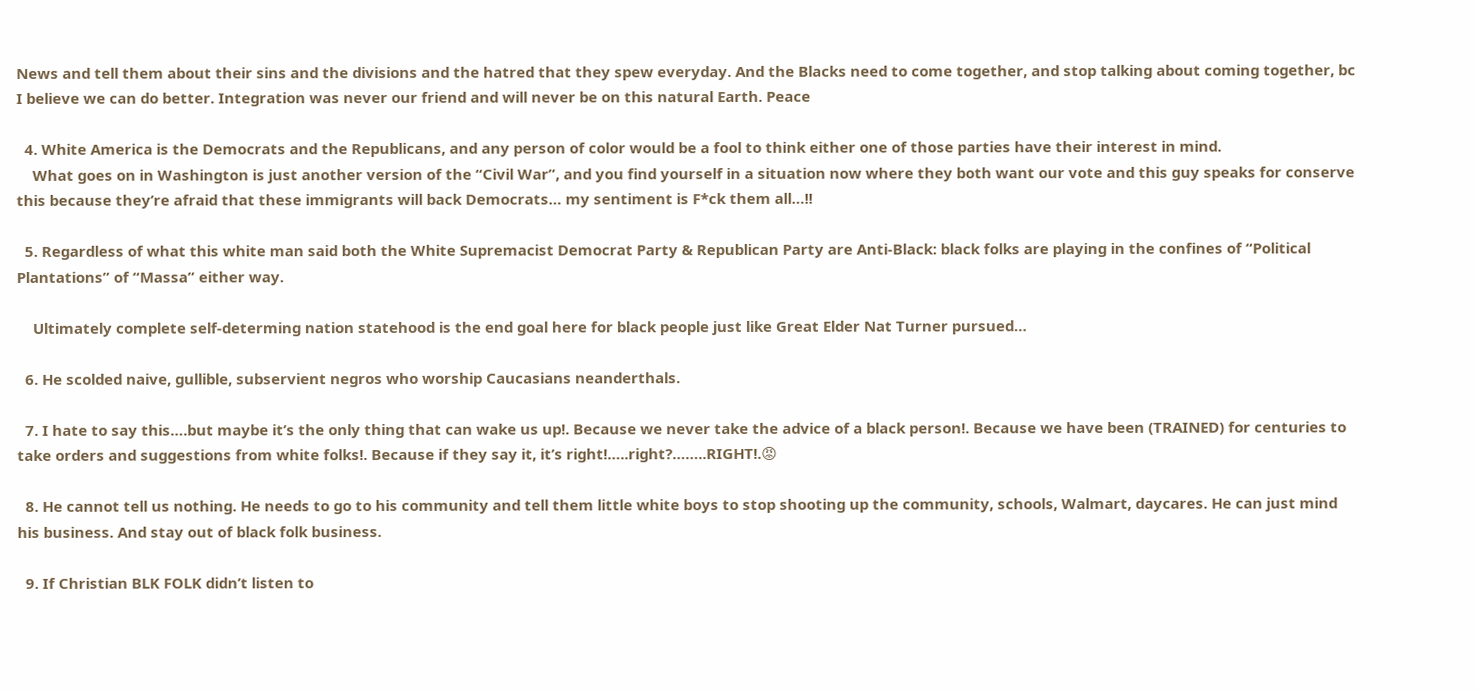News and tell them about their sins and the divisions and the hatred that they spew everyday. And the Blacks need to come together, and stop talking about coming together, bc I believe we can do better. Integration was never our friend and will never be on this natural Earth. Peace

  4. White America is the Democrats and the Republicans, and any person of color would be a fool to think either one of those parties have their interest in mind.
    What goes on in Washington is just another version of the “Civil War”, and you find yourself in a situation now where they both want our vote and this guy speaks for conserve this because they’re afraid that these immigrants will back Democrats… my sentiment is F*ck them all…!!

  5. Regardless of what this white man said both the White Supremacist Democrat Party & Republican Party are Anti-Black: black folks are playing in the confines of “Political Plantations” of “Massa” either way.

    Ultimately complete self-determing nation statehood is the end goal here for black people just like Great Elder Nat Turner pursued…

  6. He scolded naive, gullible, subservient negros who worship Caucasians neanderthals.

  7. I hate to say this….but maybe it’s the only thing that can wake us up!. Because we never take the advice of a black person!. Because we have been (TRAINED) for centuries to take orders and suggestions from white folks!. Because if they say it, it’s right!…..right?……..RIGHT!.😡

  8. He cannot tell us nothing. He needs to go to his community and tell them little white boys to stop shooting up the community, schools, Walmart, daycares. He can just mind his business. And stay out of black folk business.

  9. If Christian BLK FOLK didn’t listen to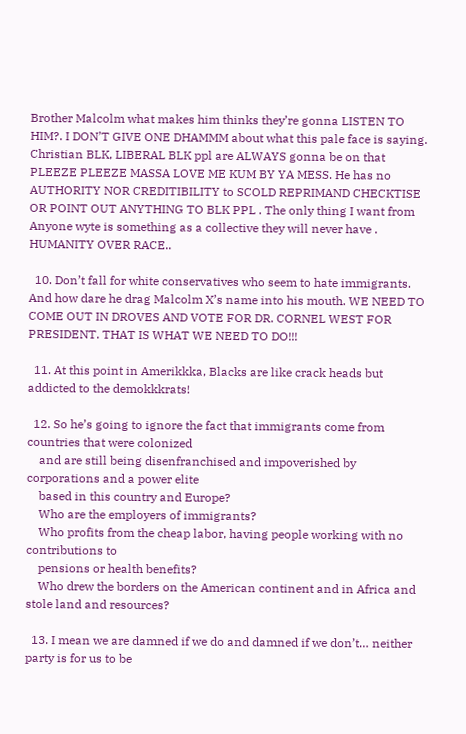Brother Malcolm what makes him thinks they’re gonna LISTEN TO HIM?. I DON’T GIVE ONE DHAMMM about what this pale face is saying. Christian BLK, LIBERAL BLK ppl are ALWAYS gonna be on that PLEEZE PLEEZE MASSA LOVE ME KUM BY YA MESS. He has no AUTHORITY NOR CREDITIBILITY to SCOLD REPRIMAND CHECKTISE OR POINT OUT ANYTHING TO BLK PPL . The only thing I want from Anyone wyte is something as a collective they will never have . HUMANITY OVER RACE..

  10. Don’t fall for white conservatives who seem to hate immigrants. And how dare he drag Malcolm X’s name into his mouth. WE NEED TO COME OUT IN DROVES AND VOTE FOR DR. CORNEL WEST FOR PRESIDENT. THAT IS WHAT WE NEED TO DO!!!

  11. At this point in Amerikkka, Blacks are like crack heads but addicted to the demokkkrats!

  12. So he’s going to ignore the fact that immigrants come from countries that were colonized
    and are still being disenfranchised and impoverished by corporations and a power elite
    based in this country and Europe?
    Who are the employers of immigrants?
    Who profits from the cheap labor, having people working with no contributions to
    pensions or health benefits?
    Who drew the borders on the American continent and in Africa and stole land and resources?

  13. I mean we are damned if we do and damned if we don’t… neither party is for us to be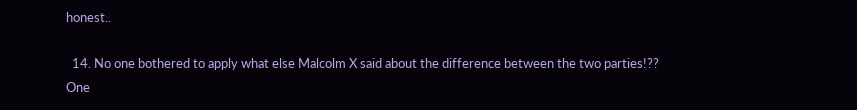honest..

  14. No one bothered to apply what else Malcolm X said about the difference between the two parties!?? One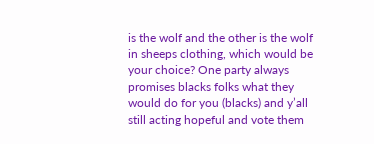is the wolf and the other is the wolf in sheeps clothing, which would be your choice? One party always promises blacks folks what they would do for you (blacks) and y’all still acting hopeful and vote them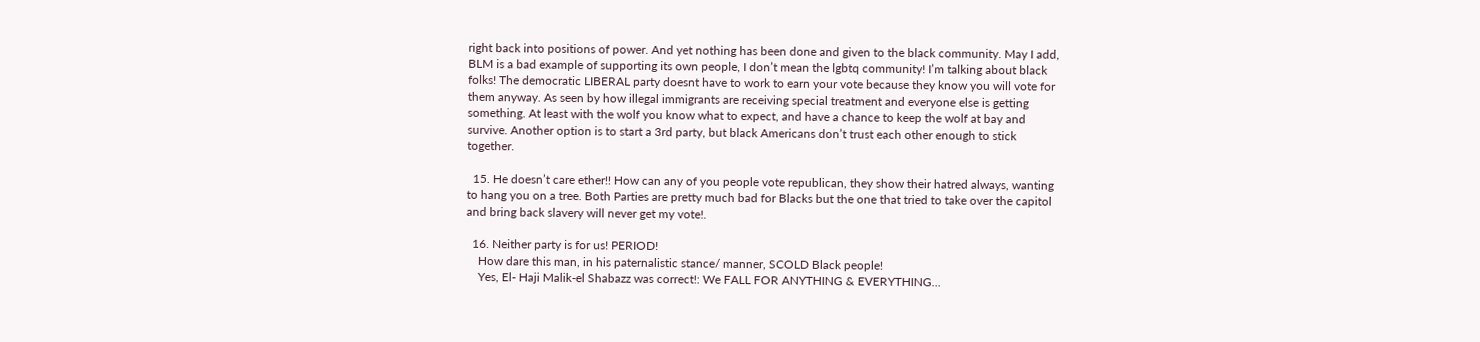right back into positions of power. And yet nothing has been done and given to the black community. May I add, BLM is a bad example of supporting its own people, I don’t mean the lgbtq community! I’m talking about black folks! The democratic LIBERAL party doesnt have to work to earn your vote because they know you will vote for them anyway. As seen by how illegal immigrants are receiving special treatment and everyone else is getting something. At least with the wolf you know what to expect, and have a chance to keep the wolf at bay and survive. Another option is to start a 3rd party, but black Americans don’t trust each other enough to stick together.

  15. He doesn’t care ether!! How can any of you people vote republican, they show their hatred always, wanting to hang you on a tree. Both Parties are pretty much bad for Blacks but the one that tried to take over the capitol and bring back slavery will never get my vote!.

  16. Neither party is for us! PERIOD!
    How dare this man, in his paternalistic stance/ manner, SCOLD Black people!
    Yes, El- Haji Malik-el Shabazz was correct!: We FALL FOR ANYTHING & EVERYTHING…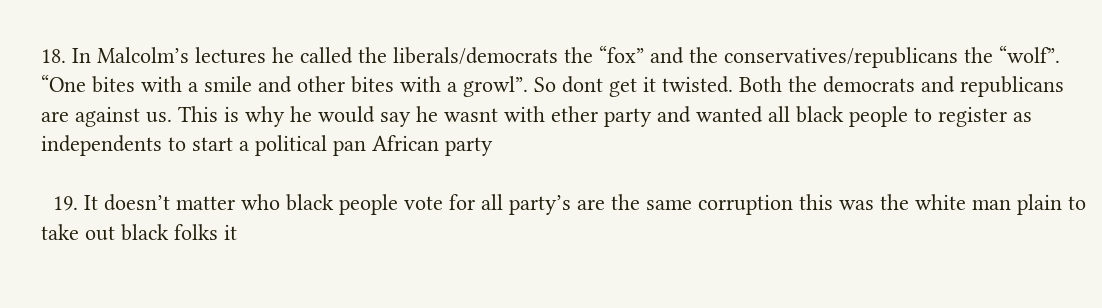18. In Malcolm’s lectures he called the liberals/democrats the “fox” and the conservatives/republicans the “wolf”. “One bites with a smile and other bites with a growl”. So dont get it twisted. Both the democrats and republicans are against us. This is why he would say he wasnt with ether party and wanted all black people to register as independents to start a political pan African party

  19. It doesn’t matter who black people vote for all party’s are the same corruption this was the white man plain to take out black folks it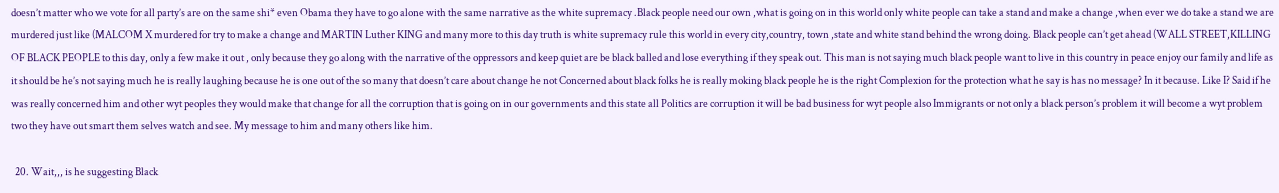doesn’t matter who we vote for all party’s are on the same shi* even Obama they have to go alone with the same narrative as the white supremacy .Black people need our own ,what is going on in this world only white people can take a stand and make a change ,when ever we do take a stand we are murdered just like (MALCOM X murdered for try to make a change and MARTIN Luther KING and many more to this day truth is white supremacy rule this world in every city,country, town ,state and white stand behind the wrong doing. Black people can’t get ahead (WALL STREET,KILLING OF BLACK PEOPLE to this day, only a few make it out , only because they go along with the narrative of the oppressors and keep quiet are be black balled and lose everything if they speak out. This man is not saying much black people want to live in this country in peace enjoy our family and life as it should be he’s not saying much he is really laughing because he is one out of the so many that doesn’t care about change he not Concerned about black folks he is really moking black people he is the right Complexion for the protection what he say is has no message? In it because. Like I? Said if he was really concerned him and other wyt peoples they would make that change for all the corruption that is going on in our governments and this state all Politics are corruption it will be bad business for wyt people also Immigrants or not only a black person’s problem it will become a wyt problem two they have out smart them selves watch and see. My message to him and many others like him.

  20. Wait,,, is he suggesting Black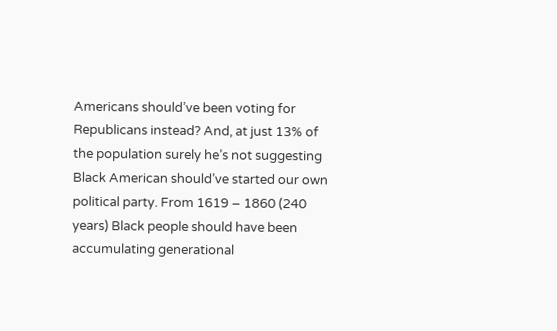Americans should’ve been voting for Republicans instead? And, at just 13% of the population surely he’s not suggesting Black American should’ve started our own political party. From 1619 – 1860 (240 years) Black people should have been accumulating generational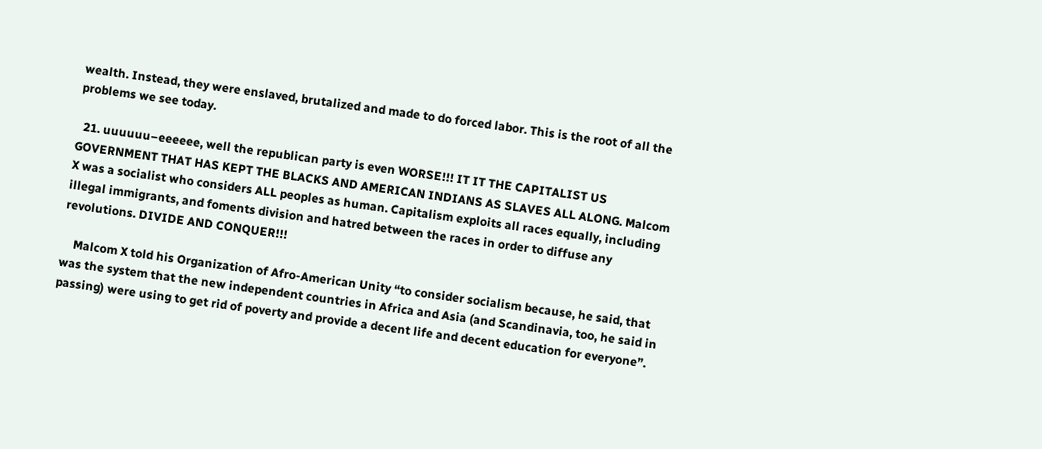wealth. Instead, they were enslaved, brutalized and made to do forced labor. This is the root of all the problems we see today.

  21. uuuuuu–eeeeee, well the republican party is even WORSE!!! IT IT THE CAPITALIST US GOVERNMENT THAT HAS KEPT THE BLACKS AND AMERICAN INDIANS AS SLAVES ALL ALONG. Malcom X was a socialist who considers ALL peoples as human. Capitalism exploits all races equally, including illegal immigrants, and foments division and hatred between the races in order to diffuse any revolutions. DIVIDE AND CONQUER!!!

    Malcom X told his Organization of Afro-American Unity “to consider socialism because, he said, that was the system that the new independent countries in Africa and Asia (and Scandinavia, too, he said in passing) were using to get rid of poverty and provide a decent life and decent education for everyone”.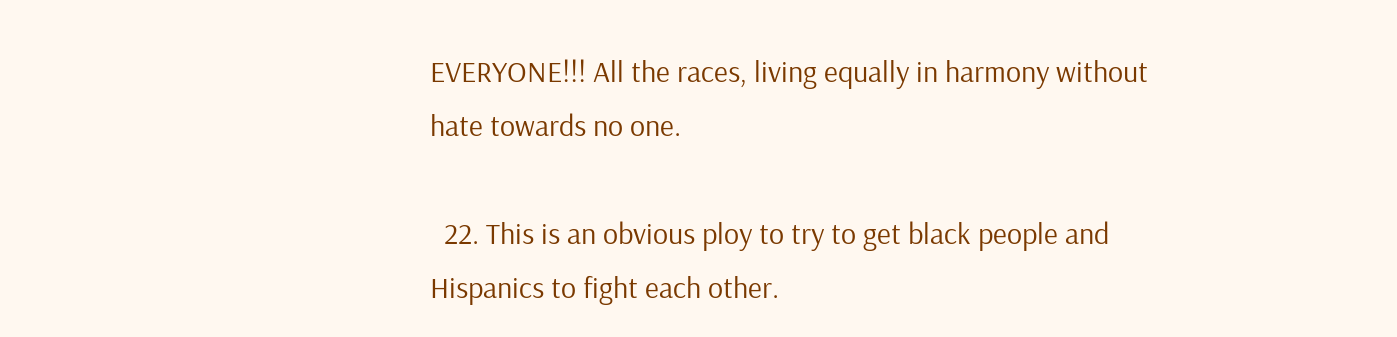EVERYONE!!! All the races, living equally in harmony without hate towards no one.

  22. This is an obvious ploy to try to get black people and Hispanics to fight each other.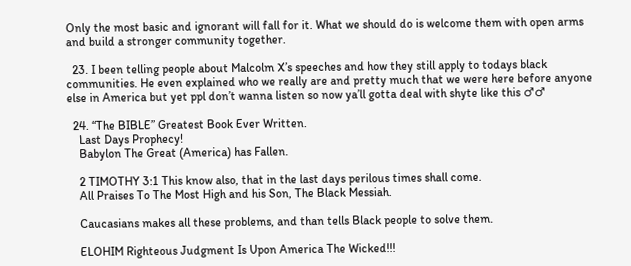Only the most basic and ignorant will fall for it. What we should do is welcome them with open arms and build a stronger community together.

  23. I been telling people about Malcolm X’s speeches and how they still apply to todays black communities. He even explained who we really are and pretty much that we were here before anyone else in America but yet ppl don’t wanna listen so now ya’ll gotta deal with shyte like this ♂♂

  24. “The BIBLE” Greatest Book Ever Written.
    Last Days Prophecy!
    Babylon The Great (America) has Fallen.

    2 TIMOTHY 3:1 This know also, that in the last days perilous times shall come.
    All Praises To The Most High and his Son, The Black Messiah.

    Caucasians makes all these problems, and than tells Black people to solve them.

    ELOHIM Righteous Judgment Is Upon America The Wicked!!!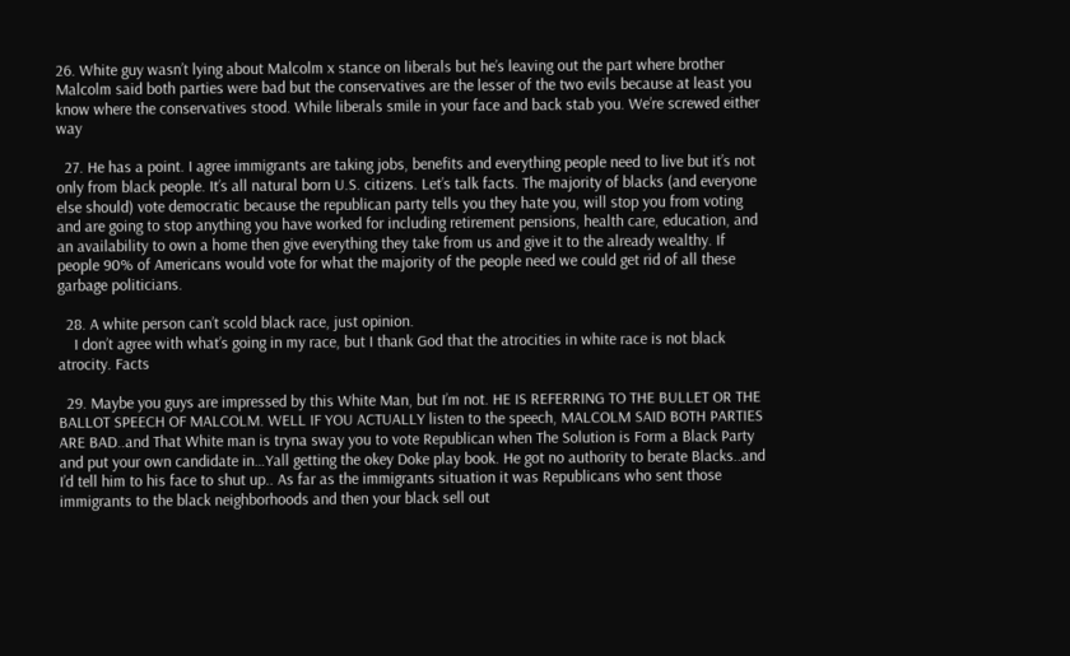26. White guy wasn’t lying about Malcolm x stance on liberals but he’s leaving out the part where brother Malcolm said both parties were bad but the conservatives are the lesser of the two evils because at least you know where the conservatives stood. While liberals smile in your face and back stab you. We’re screwed either way

  27. He has a point. I agree immigrants are taking jobs, benefits and everything people need to live but it’s not only from black people. It’s all natural born U.S. citizens. Let’s talk facts. The majority of blacks (and everyone else should) vote democratic because the republican party tells you they hate you, will stop you from voting and are going to stop anything you have worked for including retirement pensions, health care, education, and an availability to own a home then give everything they take from us and give it to the already wealthy. If people 90% of Americans would vote for what the majority of the people need we could get rid of all these garbage politicians.

  28. A white person can’t scold black race, just opinion.
    I don’t agree with what’s going in my race, but I thank God that the atrocities in white race is not black atrocity. Facts

  29. Maybe you guys are impressed by this White Man, but I’m not. HE IS REFERRING TO THE BULLET OR THE BALLOT SPEECH OF MALCOLM. WELL IF YOU ACTUALLY listen to the speech, MALCOLM SAID BOTH PARTIES ARE BAD..and That White man is tryna sway you to vote Republican when The Solution is Form a Black Party and put your own candidate in…Yall getting the okey Doke play book. He got no authority to berate Blacks..and I’d tell him to his face to shut up.. As far as the immigrants situation it was Republicans who sent those immigrants to the black neighborhoods and then your black sell out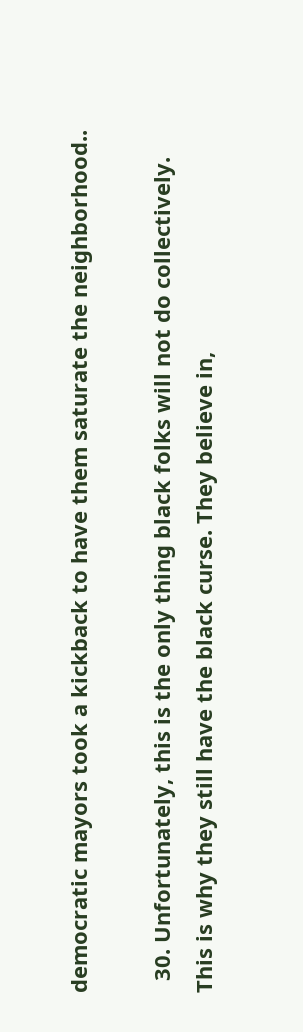democratic mayors took a kickback to have them saturate the neighborhood..

  30. Unfortunately, this is the only thing black folks will not do collectively. This is why they still have the black curse. They believe in,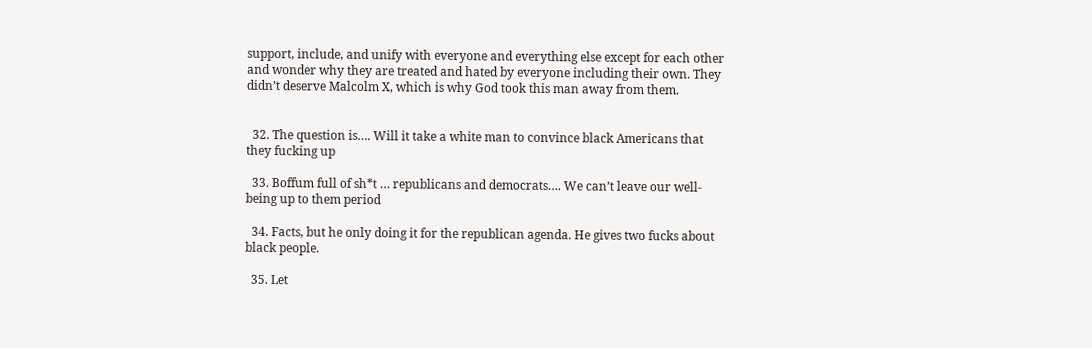support, include, and unify with everyone and everything else except for each other and wonder why they are treated and hated by everyone including their own. They didn’t deserve Malcolm X, which is why God took this man away from them.


  32. The question is…. Will it take a white man to convince black Americans that they fucking up

  33. Boffum full of sh*t … republicans and democrats…. We can’t leave our well-being up to them period

  34. Facts, but he only doing it for the republican agenda. He gives two fucks about black people.

  35. Let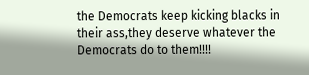the Democrats keep kicking blacks in their ass,they deserve whatever the Democrats do to them!!!!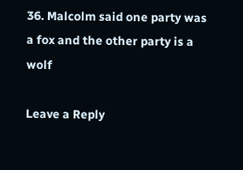36. Malcolm said one party was a fox and the other party is a wolf

Leave a Reply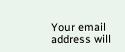Your email address will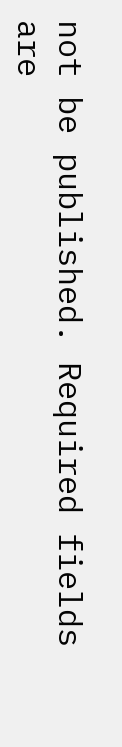not be published. Required fields are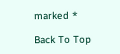marked *

Back To Top